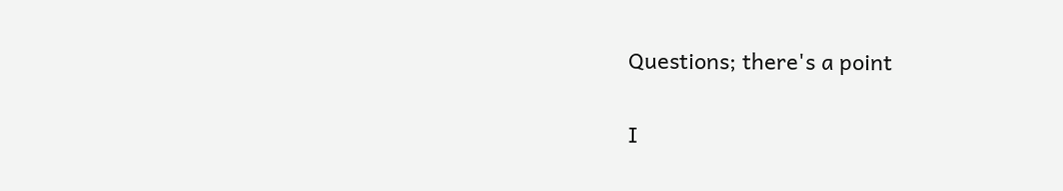Questions; there's a point

I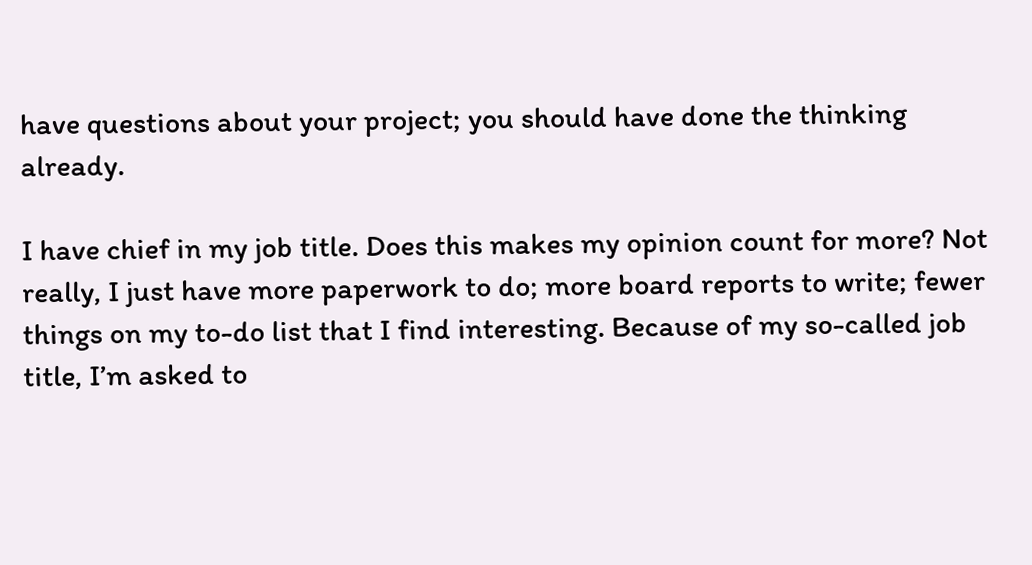have questions about your project; you should have done the thinking already.

I have chief in my job title. Does this makes my opinion count for more? Not really, I just have more paperwork to do; more board reports to write; fewer things on my to-do list that I find interesting. Because of my so-called job title, I’m asked to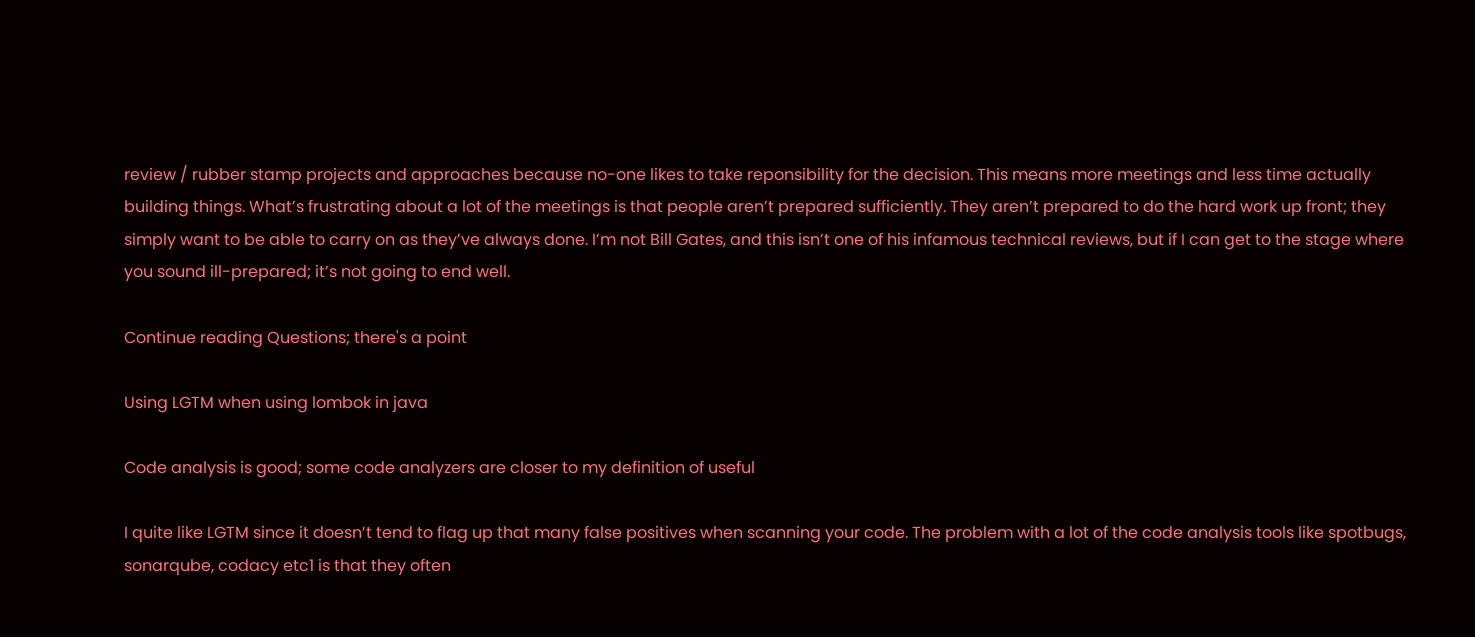review / rubber stamp projects and approaches because no-one likes to take reponsibility for the decision. This means more meetings and less time actually building things. What’s frustrating about a lot of the meetings is that people aren’t prepared sufficiently. They aren’t prepared to do the hard work up front; they simply want to be able to carry on as they’ve always done. I’m not Bill Gates, and this isn’t one of his infamous technical reviews, but if I can get to the stage where you sound ill-prepared; it’s not going to end well.

Continue reading Questions; there's a point

Using LGTM when using lombok in java

Code analysis is good; some code analyzers are closer to my definition of useful

I quite like LGTM since it doesn’t tend to flag up that many false positives when scanning your code. The problem with a lot of the code analysis tools like spotbugs, sonarqube, codacy etc1 is that they often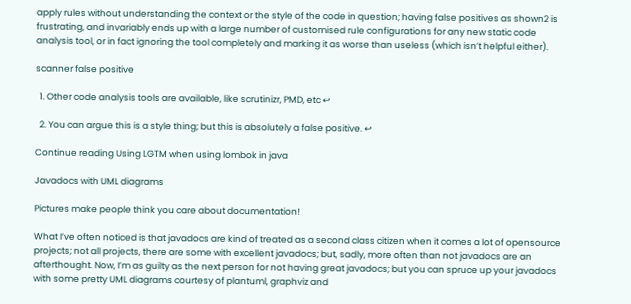apply rules without understanding the context or the style of the code in question; having false positives as shown2 is frustrating, and invariably ends up with a large number of customised rule configurations for any new static code analysis tool, or in fact ignoring the tool completely and marking it as worse than useless (which isn’t helpful either).

scanner false positive

  1. Other code analysis tools are available, like scrutinizr, PMD, etc ↩

  2. You can argue this is a style thing; but this is absolutely a false positive. ↩

Continue reading Using LGTM when using lombok in java

Javadocs with UML diagrams

Pictures make people think you care about documentation!

What I’ve often noticed is that javadocs are kind of treated as a second class citizen when it comes a lot of opensource projects; not all projects, there are some with excellent javadocs; but, sadly, more often than not javadocs are an afterthought. Now, I’m as guilty as the next person for not having great javadocs; but you can spruce up your javadocs with some pretty UML diagrams courtesy of plantuml, graphviz and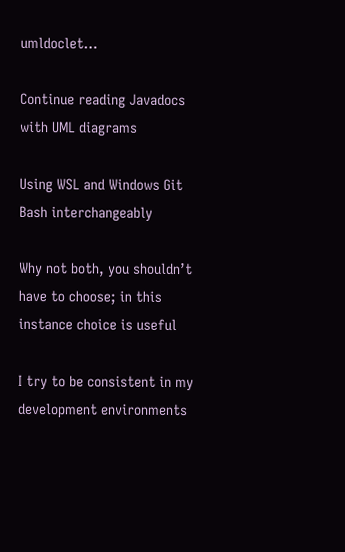umldoclet…

Continue reading Javadocs with UML diagrams

Using WSL and Windows Git Bash interchangeably

Why not both, you shouldn’t have to choose; in this instance choice is useful

I try to be consistent in my development environments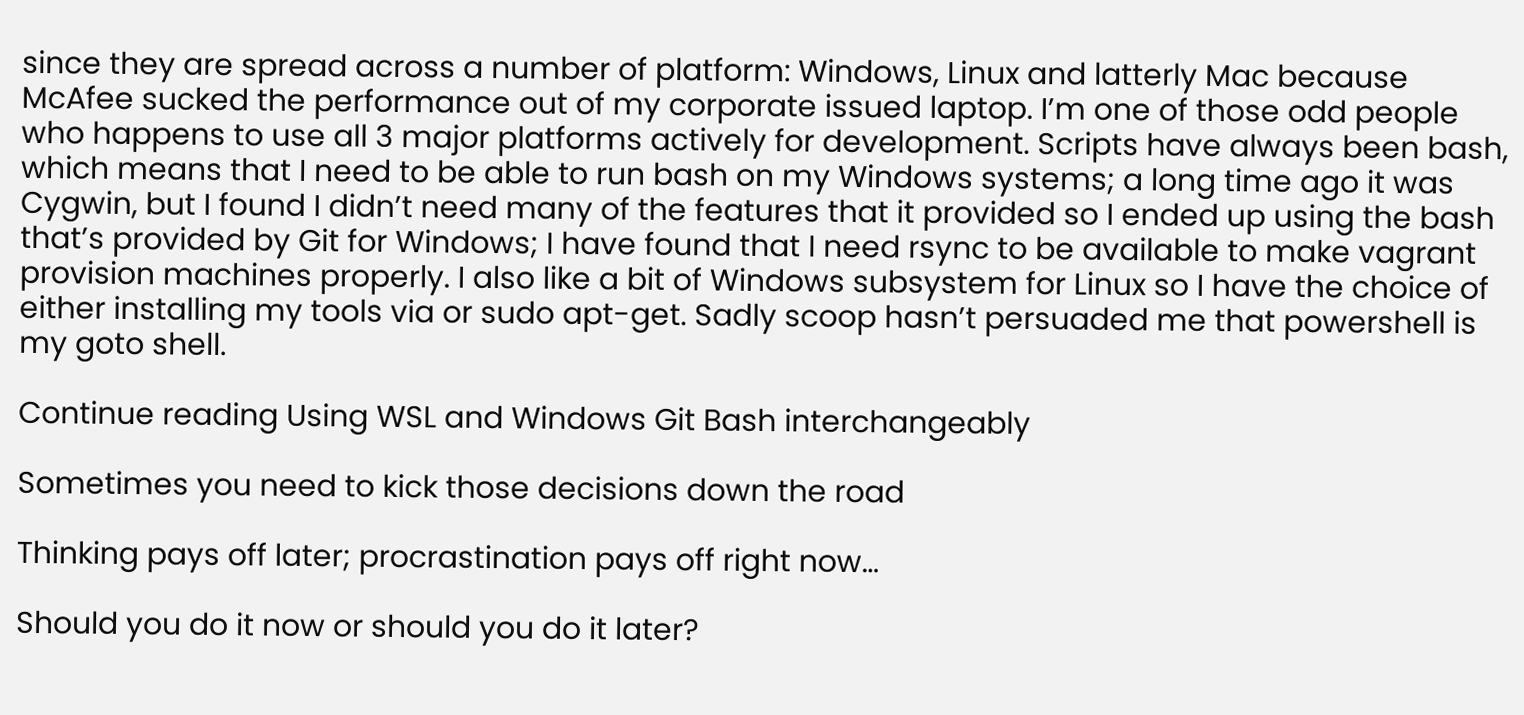since they are spread across a number of platform: Windows, Linux and latterly Mac because McAfee sucked the performance out of my corporate issued laptop. I’m one of those odd people who happens to use all 3 major platforms actively for development. Scripts have always been bash, which means that I need to be able to run bash on my Windows systems; a long time ago it was Cygwin, but I found I didn’t need many of the features that it provided so I ended up using the bash that’s provided by Git for Windows; I have found that I need rsync to be available to make vagrant provision machines properly. I also like a bit of Windows subsystem for Linux so I have the choice of either installing my tools via or sudo apt-get. Sadly scoop hasn’t persuaded me that powershell is my goto shell.

Continue reading Using WSL and Windows Git Bash interchangeably

Sometimes you need to kick those decisions down the road

Thinking pays off later; procrastination pays off right now…

Should you do it now or should you do it later?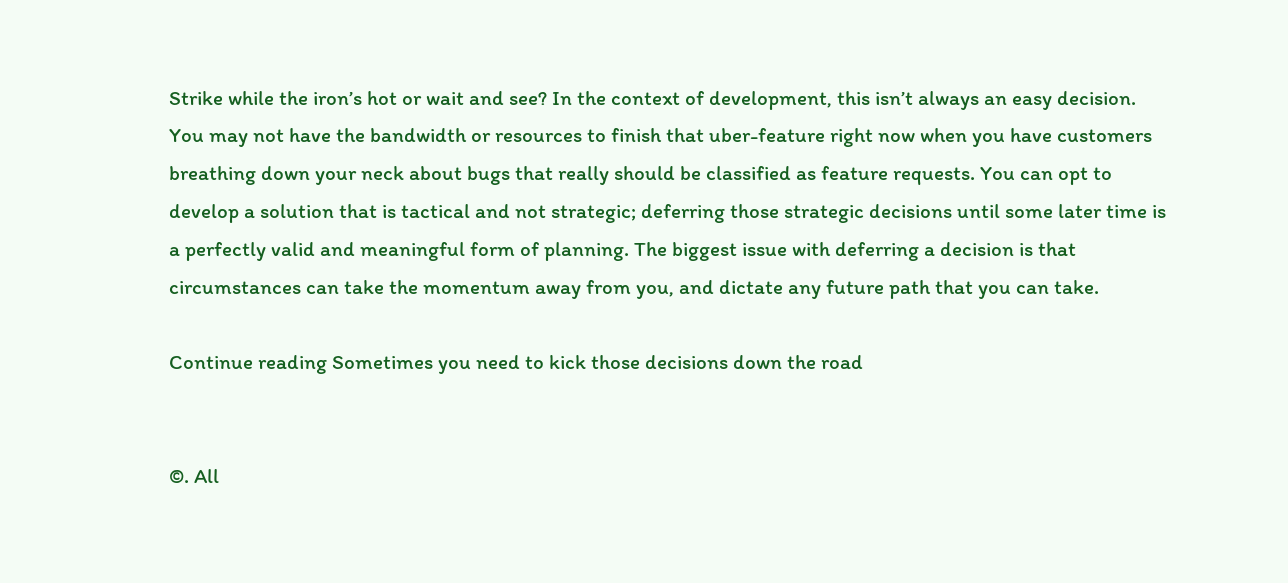Strike while the iron’s hot or wait and see? In the context of development, this isn’t always an easy decision. You may not have the bandwidth or resources to finish that uber-feature right now when you have customers breathing down your neck about bugs that really should be classified as feature requests. You can opt to develop a solution that is tactical and not strategic; deferring those strategic decisions until some later time is a perfectly valid and meaningful form of planning. The biggest issue with deferring a decision is that circumstances can take the momentum away from you, and dictate any future path that you can take.

Continue reading Sometimes you need to kick those decisions down the road


©. All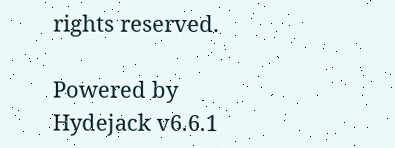rights reserved.

Powered by Hydejack v6.6.1